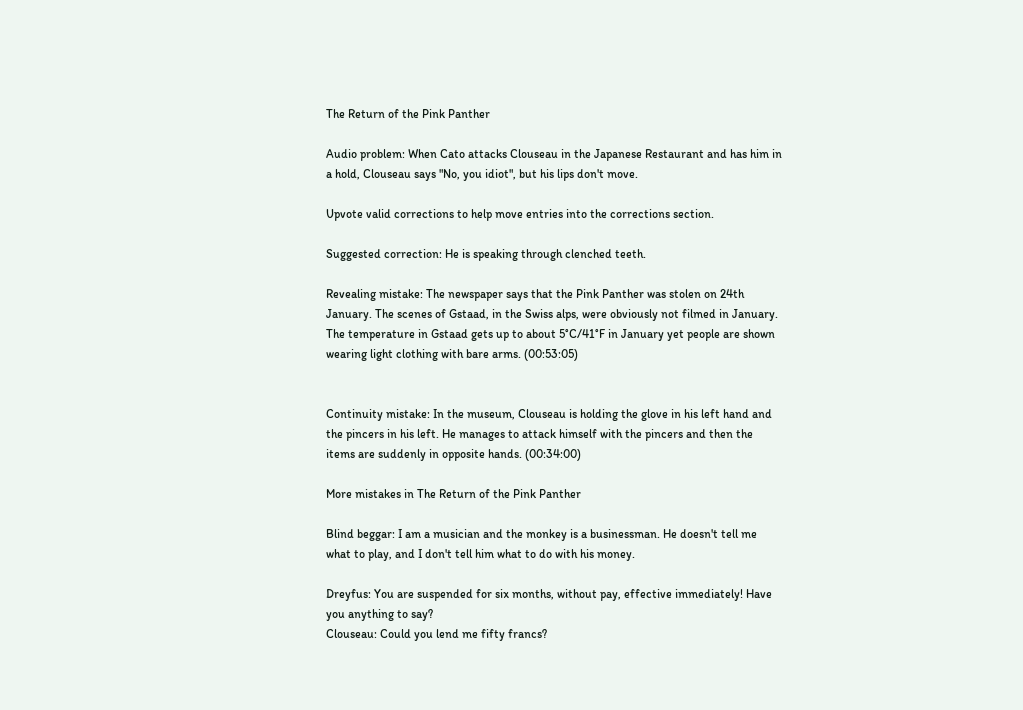The Return of the Pink Panther

Audio problem: When Cato attacks Clouseau in the Japanese Restaurant and has him in a hold, Clouseau says "No, you idiot", but his lips don't move.

Upvote valid corrections to help move entries into the corrections section.

Suggested correction: He is speaking through clenched teeth.

Revealing mistake: The newspaper says that the Pink Panther was stolen on 24th January. The scenes of Gstaad, in the Swiss alps, were obviously not filmed in January. The temperature in Gstaad gets up to about 5°C/41°F in January yet people are shown wearing light clothing with bare arms. (00:53:05)


Continuity mistake: In the museum, Clouseau is holding the glove in his left hand and the pincers in his left. He manages to attack himself with the pincers and then the items are suddenly in opposite hands. (00:34:00)

More mistakes in The Return of the Pink Panther

Blind beggar: I am a musician and the monkey is a businessman. He doesn't tell me what to play, and I don't tell him what to do with his money.

Dreyfus: You are suspended for six months, without pay, effective immediately! Have you anything to say?
Clouseau: Could you lend me fifty francs?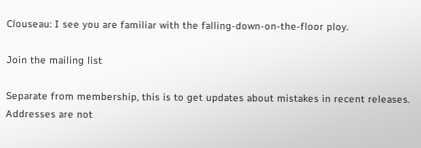Clouseau: I see you are familiar with the falling-down-on-the-floor ploy.

Join the mailing list

Separate from membership, this is to get updates about mistakes in recent releases. Addresses are not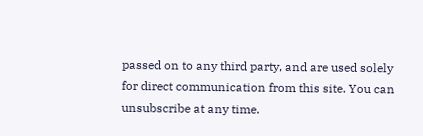passed on to any third party, and are used solely for direct communication from this site. You can unsubscribe at any time.